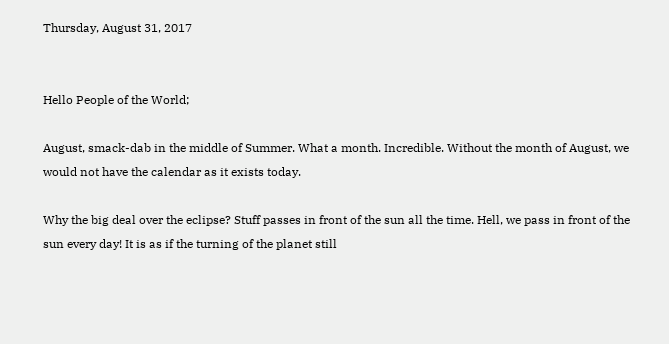Thursday, August 31, 2017


Hello People of the World;

August, smack-dab in the middle of Summer. What a month. Incredible. Without the month of August, we would not have the calendar as it exists today.

Why the big deal over the eclipse? Stuff passes in front of the sun all the time. Hell, we pass in front of the sun every day! It is as if the turning of the planet still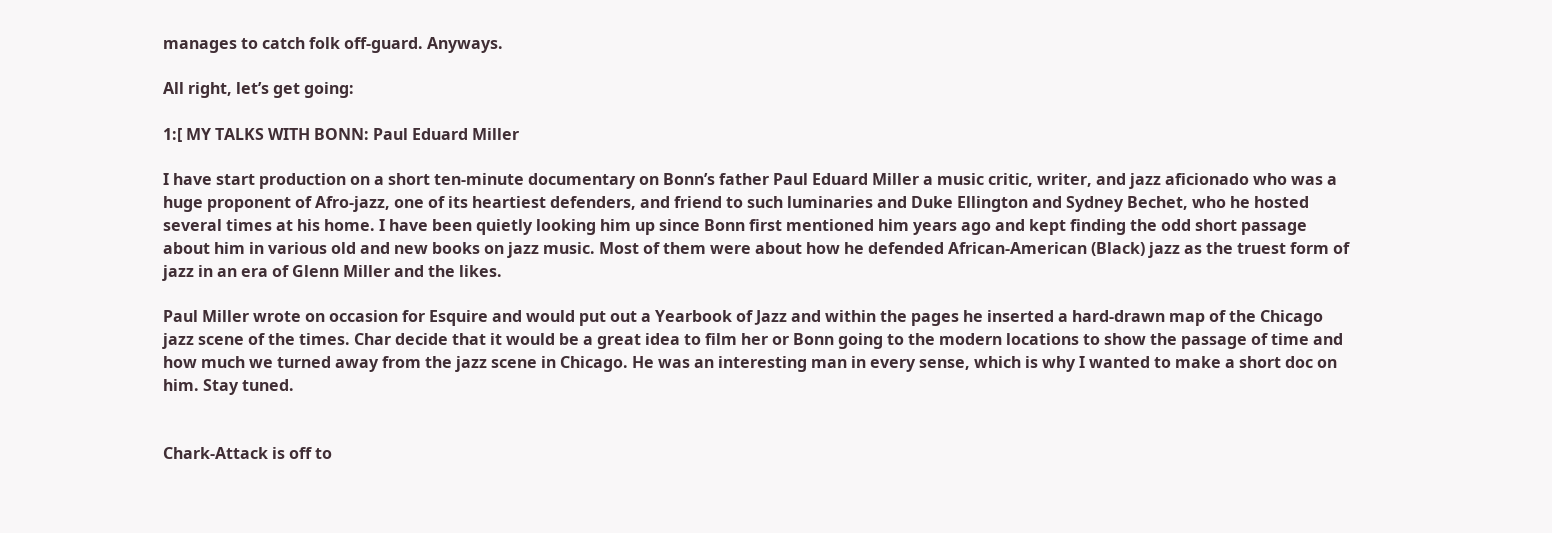manages to catch folk off-guard. Anyways.

All right, let’s get going:

1:[ MY TALKS WITH BONN: Paul Eduard Miller

I have start production on a short ten-minute documentary on Bonn’s father Paul Eduard Miller a music critic, writer, and jazz aficionado who was a huge proponent of Afro-jazz, one of its heartiest defenders, and friend to such luminaries and Duke Ellington and Sydney Bechet, who he hosted several times at his home. I have been quietly looking him up since Bonn first mentioned him years ago and kept finding the odd short passage about him in various old and new books on jazz music. Most of them were about how he defended African-American (Black) jazz as the truest form of jazz in an era of Glenn Miller and the likes.

Paul Miller wrote on occasion for Esquire and would put out a Yearbook of Jazz and within the pages he inserted a hard-drawn map of the Chicago jazz scene of the times. Char decide that it would be a great idea to film her or Bonn going to the modern locations to show the passage of time and how much we turned away from the jazz scene in Chicago. He was an interesting man in every sense, which is why I wanted to make a short doc on him. Stay tuned.


Chark-Attack is off to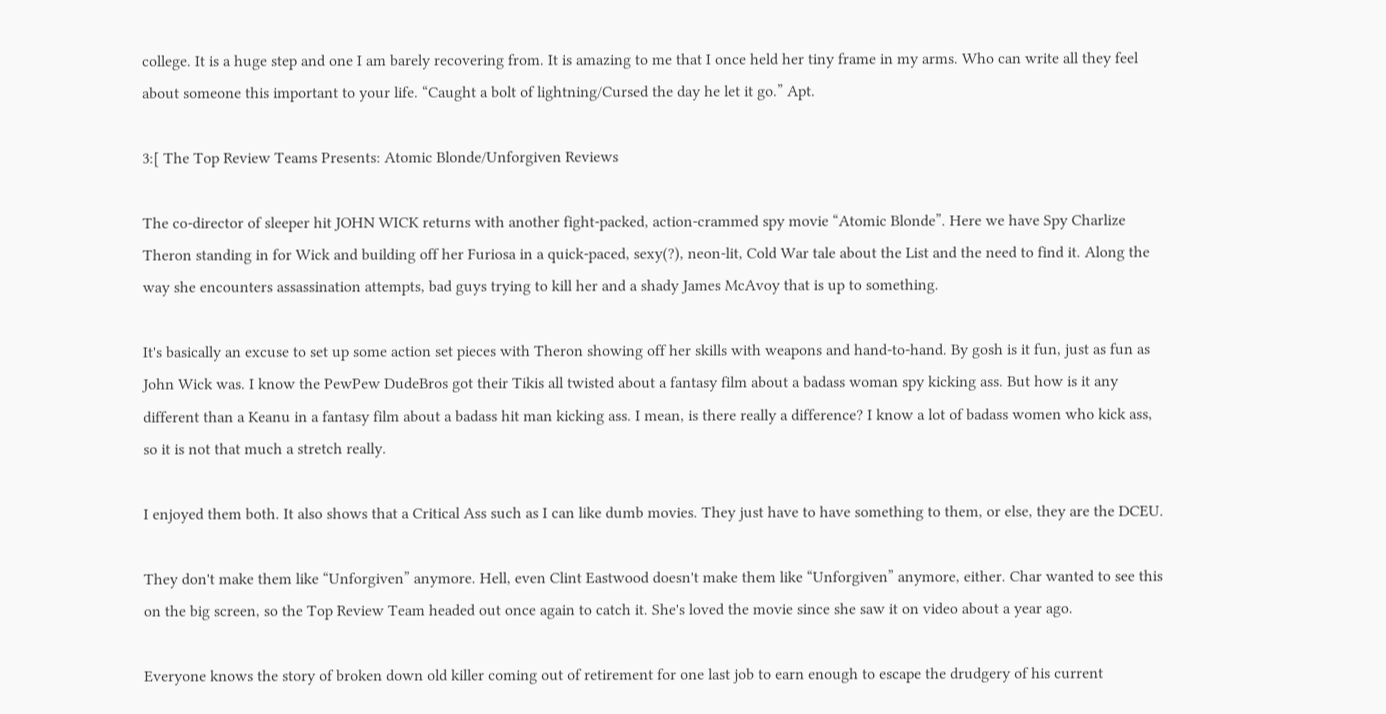college. It is a huge step and one I am barely recovering from. It is amazing to me that I once held her tiny frame in my arms. Who can write all they feel about someone this important to your life. “Caught a bolt of lightning/Cursed the day he let it go.” Apt.

3:[ The Top Review Teams Presents: Atomic Blonde/Unforgiven Reviews

The co-director of sleeper hit JOHN WICK returns with another fight-packed, action-crammed spy movie “Atomic Blonde”. Here we have Spy Charlize Theron standing in for Wick and building off her Furiosa in a quick-paced, sexy(?), neon-lit, Cold War tale about the List and the need to find it. Along the way she encounters assassination attempts, bad guys trying to kill her and a shady James McAvoy that is up to something.

It's basically an excuse to set up some action set pieces with Theron showing off her skills with weapons and hand-to-hand. By gosh is it fun, just as fun as John Wick was. I know the PewPew DudeBros got their Tikis all twisted about a fantasy film about a badass woman spy kicking ass. But how is it any different than a Keanu in a fantasy film about a badass hit man kicking ass. I mean, is there really a difference? I know a lot of badass women who kick ass, so it is not that much a stretch really.

I enjoyed them both. It also shows that a Critical Ass such as I can like dumb movies. They just have to have something to them, or else, they are the DCEU.

They don't make them like “Unforgiven” anymore. Hell, even Clint Eastwood doesn't make them like “Unforgiven” anymore, either. Char wanted to see this on the big screen, so the Top Review Team headed out once again to catch it. She's loved the movie since she saw it on video about a year ago.

Everyone knows the story of broken down old killer coming out of retirement for one last job to earn enough to escape the drudgery of his current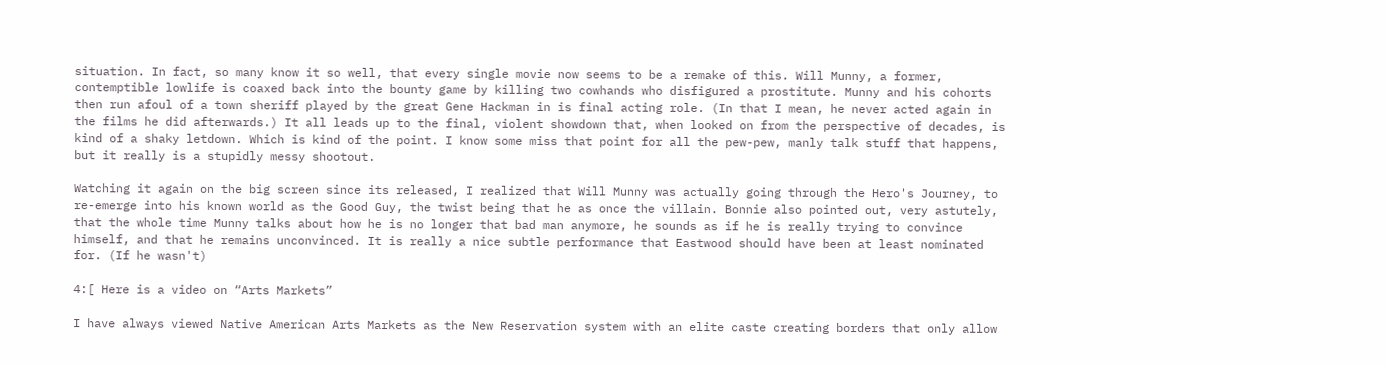situation. In fact, so many know it so well, that every single movie now seems to be a remake of this. Will Munny, a former, contemptible lowlife is coaxed back into the bounty game by killing two cowhands who disfigured a prostitute. Munny and his cohorts then run afoul of a town sheriff played by the great Gene Hackman in is final acting role. (In that I mean, he never acted again in the films he did afterwards.) It all leads up to the final, violent showdown that, when looked on from the perspective of decades, is kind of a shaky letdown. Which is kind of the point. I know some miss that point for all the pew-pew, manly talk stuff that happens, but it really is a stupidly messy shootout.

Watching it again on the big screen since its released, I realized that Will Munny was actually going through the Hero's Journey, to re-emerge into his known world as the Good Guy, the twist being that he as once the villain. Bonnie also pointed out, very astutely, that the whole time Munny talks about how he is no longer that bad man anymore, he sounds as if he is really trying to convince himself, and that he remains unconvinced. It is really a nice subtle performance that Eastwood should have been at least nominated for. (If he wasn't)

4:[ Here is a video on “Arts Markets”

I have always viewed Native American Arts Markets as the New Reservation system with an elite caste creating borders that only allow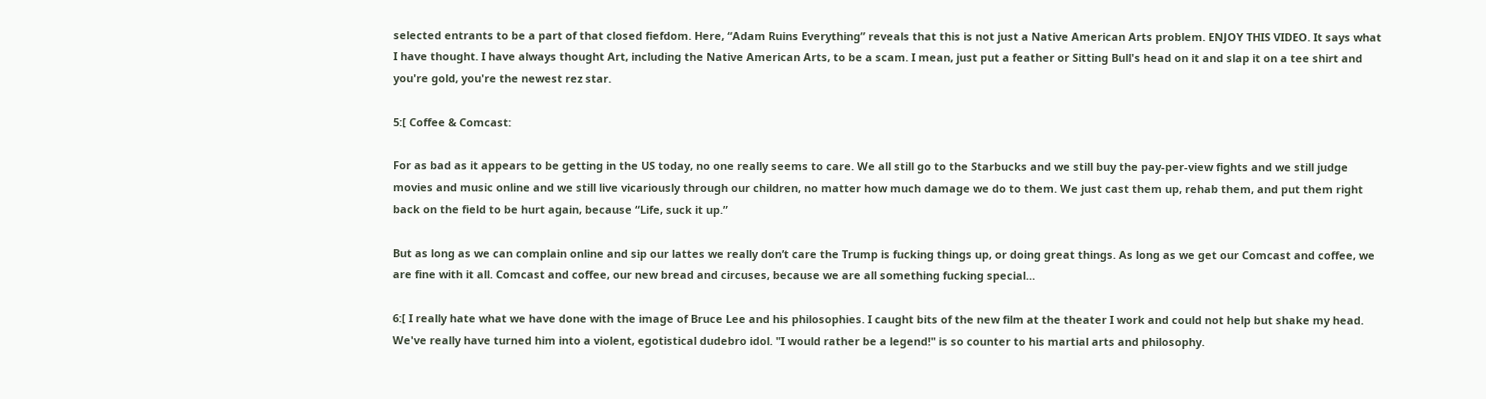selected entrants to be a part of that closed fiefdom. Here, “Adam Ruins Everything” reveals that this is not just a Native American Arts problem. ENJOY THIS VIDEO. It says what I have thought. I have always thought Art, including the Native American Arts, to be a scam. I mean, just put a feather or Sitting Bull's head on it and slap it on a tee shirt and you're gold, you're the newest rez star.

5:[ Coffee & Comcast:

For as bad as it appears to be getting in the US today, no one really seems to care. We all still go to the Starbucks and we still buy the pay-per-view fights and we still judge movies and music online and we still live vicariously through our children, no matter how much damage we do to them. We just cast them up, rehab them, and put them right back on the field to be hurt again, because “Life, suck it up.”

But as long as we can complain online and sip our lattes we really don’t care the Trump is fucking things up, or doing great things. As long as we get our Comcast and coffee, we are fine with it all. Comcast and coffee, our new bread and circuses, because we are all something fucking special…

6:[ I really hate what we have done with the image of Bruce Lee and his philosophies. I caught bits of the new film at the theater I work and could not help but shake my head. We've really have turned him into a violent, egotistical dudebro idol. "I would rather be a legend!" is so counter to his martial arts and philosophy.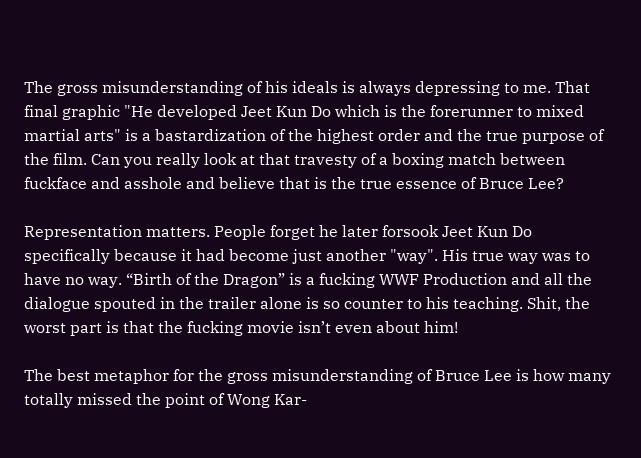The gross misunderstanding of his ideals is always depressing to me. That final graphic "He developed Jeet Kun Do which is the forerunner to mixed martial arts" is a bastardization of the highest order and the true purpose of the film. Can you really look at that travesty of a boxing match between fuckface and asshole and believe that is the true essence of Bruce Lee?

Representation matters. People forget he later forsook Jeet Kun Do specifically because it had become just another "way". His true way was to have no way. “Birth of the Dragon” is a fucking WWF Production and all the dialogue spouted in the trailer alone is so counter to his teaching. Shit, the worst part is that the fucking movie isn’t even about him!

The best metaphor for the gross misunderstanding of Bruce Lee is how many totally missed the point of Wong Kar-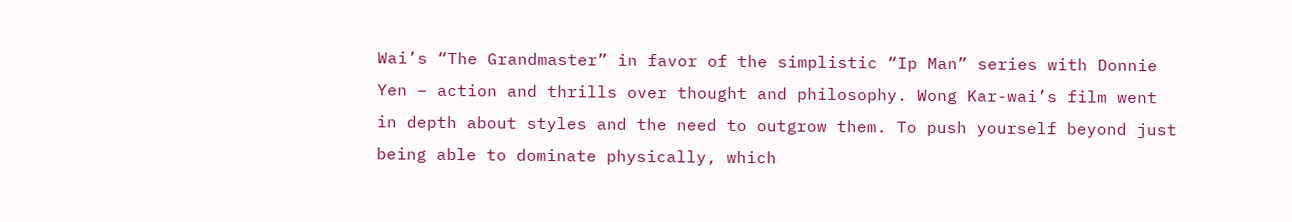Wai’s “The Grandmaster” in favor of the simplistic “Ip Man” series with Donnie Yen – action and thrills over thought and philosophy. Wong Kar-wai’s film went in depth about styles and the need to outgrow them. To push yourself beyond just being able to dominate physically, which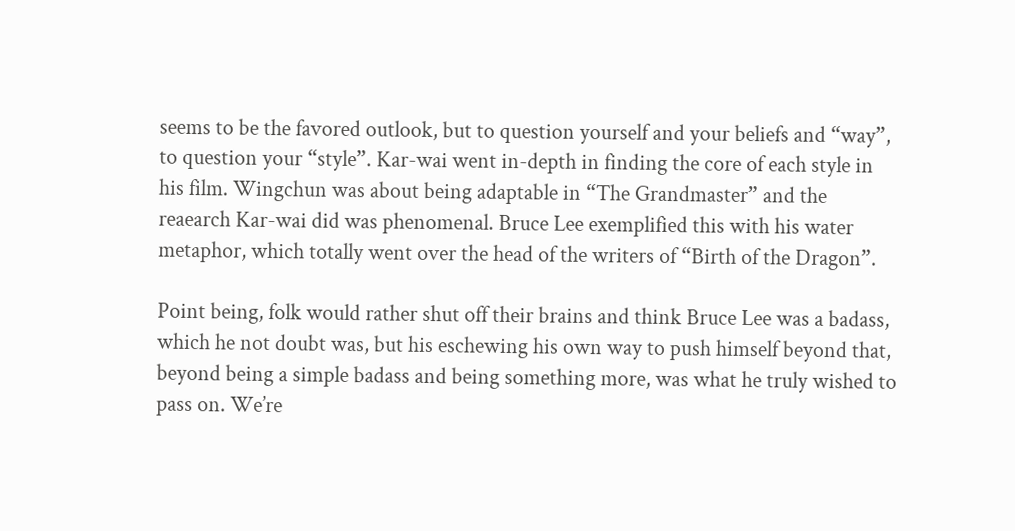seems to be the favored outlook, but to question yourself and your beliefs and “way”, to question your “style”. Kar-wai went in-depth in finding the core of each style in his film. Wingchun was about being adaptable in “The Grandmaster” and the reaearch Kar-wai did was phenomenal. Bruce Lee exemplified this with his water metaphor, which totally went over the head of the writers of “Birth of the Dragon”.

Point being, folk would rather shut off their brains and think Bruce Lee was a badass, which he not doubt was, but his eschewing his own way to push himself beyond that, beyond being a simple badass and being something more, was what he truly wished to pass on. We’re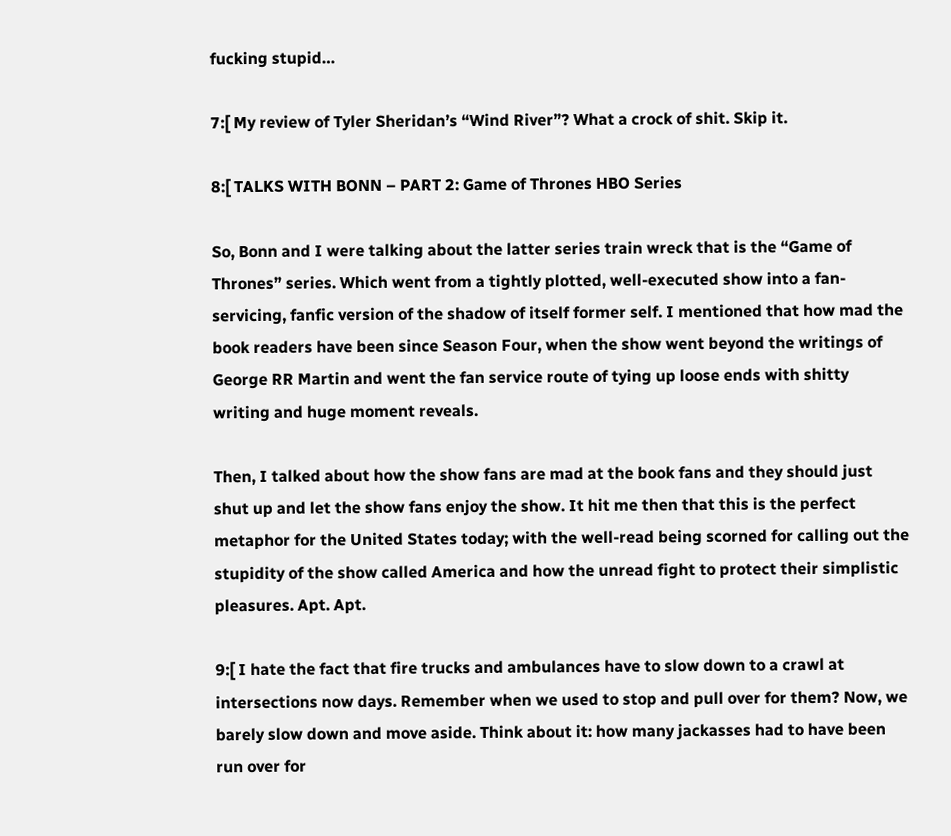fucking stupid…

7:[ My review of Tyler Sheridan’s “Wind River”? What a crock of shit. Skip it.

8:[ TALKS WITH BONN – PART 2: Game of Thrones HBO Series

So, Bonn and I were talking about the latter series train wreck that is the “Game of Thrones” series. Which went from a tightly plotted, well-executed show into a fan-servicing, fanfic version of the shadow of itself former self. I mentioned that how mad the book readers have been since Season Four, when the show went beyond the writings of George RR Martin and went the fan service route of tying up loose ends with shitty writing and huge moment reveals.

Then, I talked about how the show fans are mad at the book fans and they should just shut up and let the show fans enjoy the show. It hit me then that this is the perfect metaphor for the United States today; with the well-read being scorned for calling out the stupidity of the show called America and how the unread fight to protect their simplistic pleasures. Apt. Apt.

9:[ I hate the fact that fire trucks and ambulances have to slow down to a crawl at intersections now days. Remember when we used to stop and pull over for them? Now, we barely slow down and move aside. Think about it: how many jackasses had to have been run over for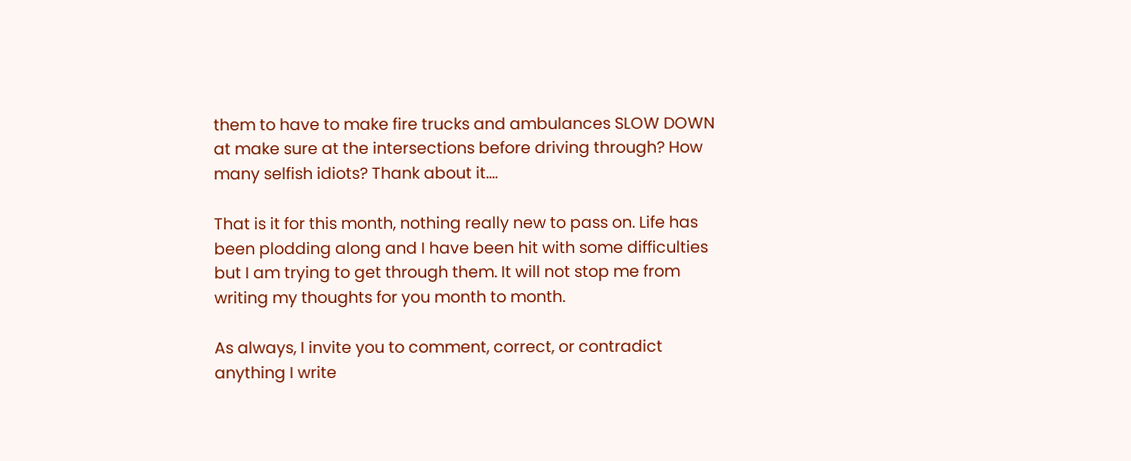them to have to make fire trucks and ambulances SLOW DOWN at make sure at the intersections before driving through? How many selfish idiots? Thank about it….

That is it for this month, nothing really new to pass on. Life has been plodding along and I have been hit with some difficulties but I am trying to get through them. It will not stop me from writing my thoughts for you month to month.

As always, I invite you to comment, correct, or contradict anything I write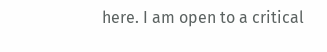here. I am open to a critical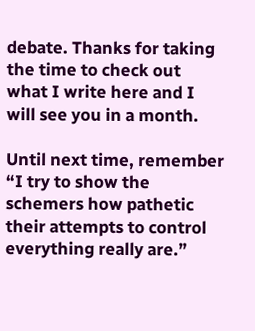debate. Thanks for taking the time to check out what I write here and I will see you in a month.

Until next time, remember “I try to show the schemers how pathetic their attempts to control everything really are.”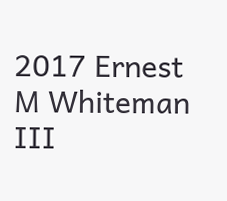2017 Ernest M Whiteman III